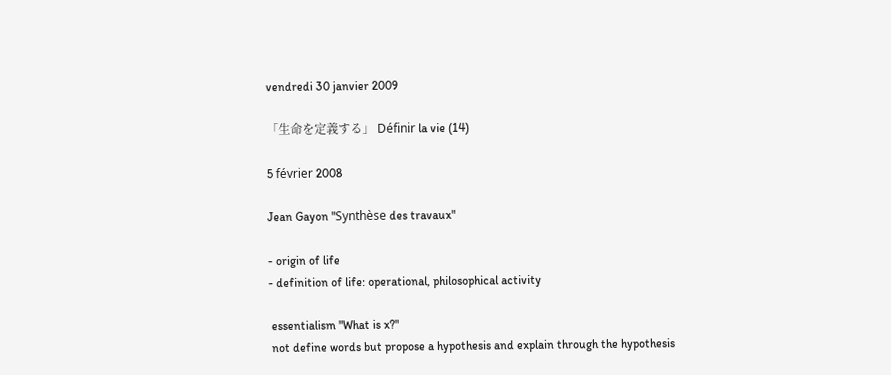vendredi 30 janvier 2009

「生命を定義する」 Définir la vie (14)

5 février 2008

Jean Gayon "Synthèse des travaux"

- origin of life
- definition of life: operational, philosophical activity

 essentialism "What is x?"
 not define words but propose a hypothesis and explain through the hypothesis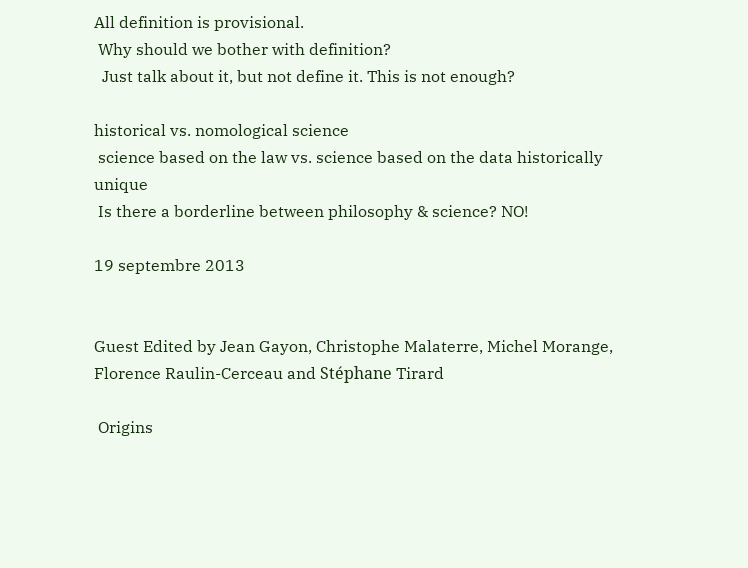All definition is provisional.
 Why should we bother with definition?
  Just talk about it, but not define it. This is not enough?

historical vs. nomological science
 science based on the law vs. science based on the data historically unique
 Is there a borderline between philosophy & science? NO!

19 septembre 2013


Guest Edited by Jean Gayon, Christophe Malaterre, Michel Morange,
Florence Raulin-Cerceau and Stéphane Tirard

 Origins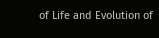of Life and Evolution of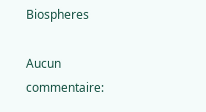Biospheres

Aucun commentaire: